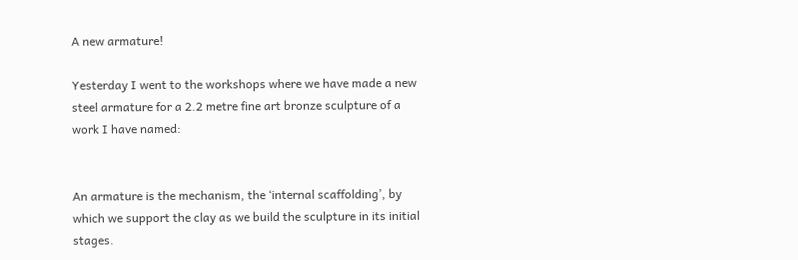A new armature!

Yesterday I went to the workshops where we have made a new steel armature for a 2.2 metre fine art bronze sculpture of a work I have named:


An armature is the mechanism, the ‘internal scaffolding’, by which we support the clay as we build the sculpture in its initial stages.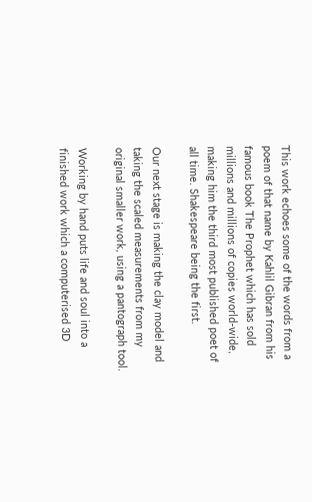This work echoes some of the words from a poem of that name by Kahlil Gibran from his famous book The Prophet which has sold millions and millions of copies world-wide, making him the third most published poet of all time. Shakespeare being the first.

Our next stage is making the clay model and taking the scaled measurements from my original smaller work, using a pantograph tool.

Working by hand puts life and soul into a finished work which a computerised 3D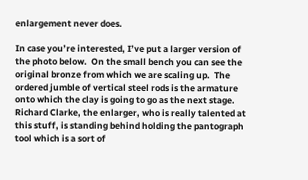enlargement never does.

In case you’re interested, I’ve put a larger version of the photo below.  On the small bench you can see the original bronze from which we are scaling up.  The ordered jumble of vertical steel rods is the armature onto which the clay is going to go as the next stage.  Richard Clarke, the enlarger, who is really talented at this stuff, is standing behind holding the pantograph tool which is a sort of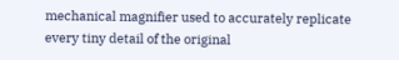mechanical magnifier used to accurately replicate every tiny detail of the original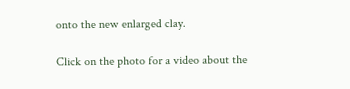onto the new enlarged clay.

Click on the photo for a video about the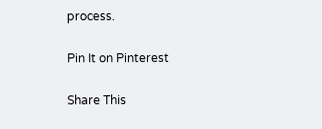process.

Pin It on Pinterest

Share This